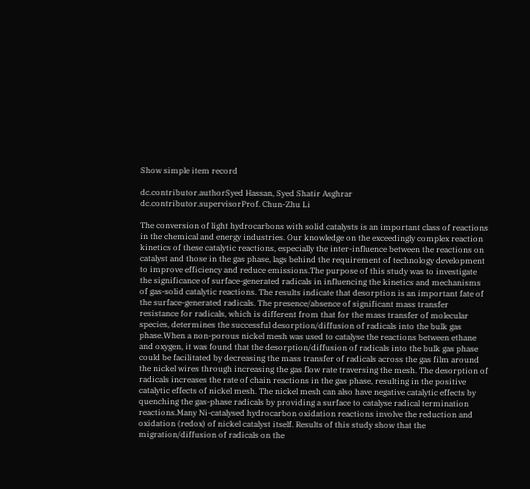Show simple item record

dc.contributor.authorSyed Hassan, Syed Shatir Asghrar
dc.contributor.supervisorProf. Chun-Zhu Li

The conversion of light hydrocarbons with solid catalysts is an important class of reactions in the chemical and energy industries. Our knowledge on the exceedingly complex reaction kinetics of these catalytic reactions, especially the inter-influence between the reactions on catalyst and those in the gas phase, lags behind the requirement of technology development to improve efficiency and reduce emissions.The purpose of this study was to investigate the significance of surface-generated radicals in influencing the kinetics and mechanisms of gas-solid catalytic reactions. The results indicate that desorption is an important fate of the surface-generated radicals. The presence/absence of significant mass transfer resistance for radicals, which is different from that for the mass transfer of molecular species, determines the successful desorption/diffusion of radicals into the bulk gas phase.When a non-porous nickel mesh was used to catalyse the reactions between ethane and oxygen, it was found that the desorption/diffusion of radicals into the bulk gas phase could be facilitated by decreasing the mass transfer of radicals across the gas film around the nickel wires through increasing the gas flow rate traversing the mesh. The desorption of radicals increases the rate of chain reactions in the gas phase, resulting in the positive catalytic effects of nickel mesh. The nickel mesh can also have negative catalytic effects by quenching the gas-phase radicals by providing a surface to catalyse radical termination reactions.Many Ni-catalysed hydrocarbon oxidation reactions involve the reduction and oxidation (redox) of nickel catalyst itself. Results of this study show that the migration/diffusion of radicals on the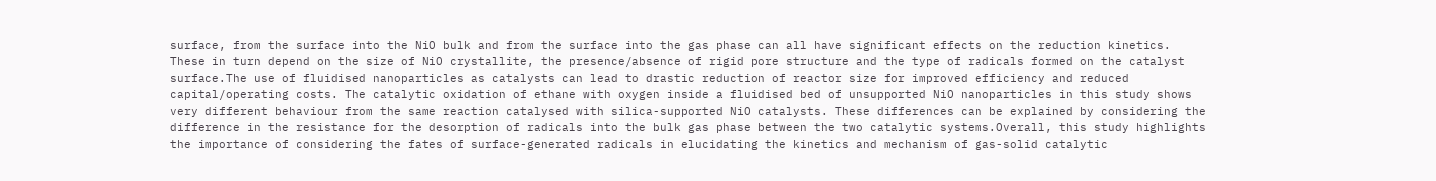surface, from the surface into the NiO bulk and from the surface into the gas phase can all have significant effects on the reduction kinetics. These in turn depend on the size of NiO crystallite, the presence/absence of rigid pore structure and the type of radicals formed on the catalyst surface.The use of fluidised nanoparticles as catalysts can lead to drastic reduction of reactor size for improved efficiency and reduced capital/operating costs. The catalytic oxidation of ethane with oxygen inside a fluidised bed of unsupported NiO nanoparticles in this study shows very different behaviour from the same reaction catalysed with silica-supported NiO catalysts. These differences can be explained by considering the difference in the resistance for the desorption of radicals into the bulk gas phase between the two catalytic systems.Overall, this study highlights the importance of considering the fates of surface-generated radicals in elucidating the kinetics and mechanism of gas-solid catalytic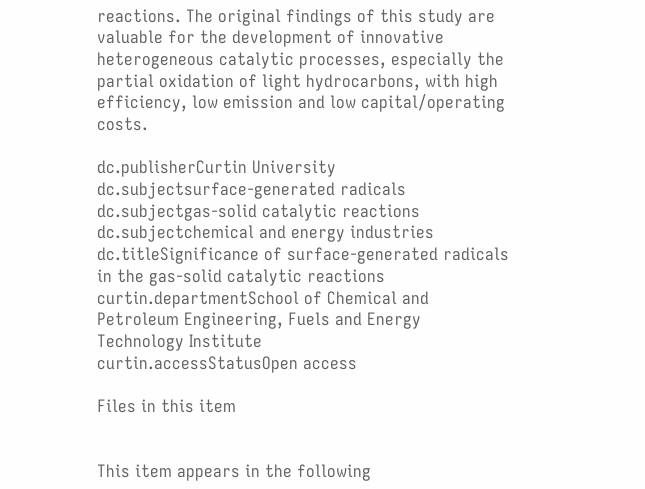reactions. The original findings of this study are valuable for the development of innovative heterogeneous catalytic processes, especially the partial oxidation of light hydrocarbons, with high efficiency, low emission and low capital/operating costs.

dc.publisherCurtin University
dc.subjectsurface-generated radicals
dc.subjectgas-solid catalytic reactions
dc.subjectchemical and energy industries
dc.titleSignificance of surface-generated radicals in the gas-solid catalytic reactions
curtin.departmentSchool of Chemical and Petroleum Engineering, Fuels and Energy Technology Institute
curtin.accessStatusOpen access

Files in this item


This item appears in the following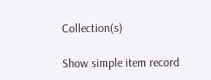Collection(s)

Show simple item record